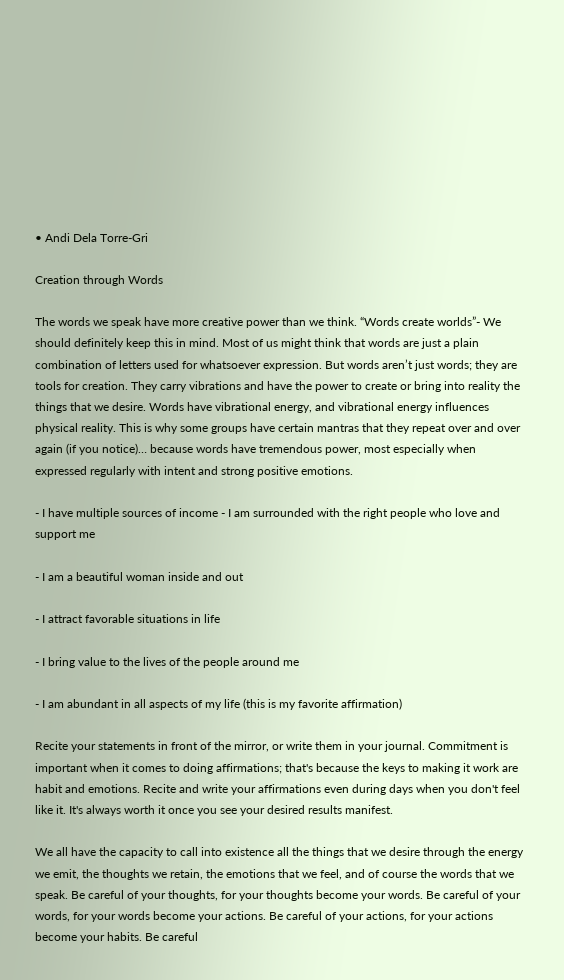• Andi Dela Torre-Gri

Creation through Words

The words we speak have more creative power than we think. “Words create worlds”- We should definitely keep this in mind. Most of us might think that words are just a plain combination of letters used for whatsoever expression. But words aren’t just words; they are tools for creation. They carry vibrations and have the power to create or bring into reality the things that we desire. Words have vibrational energy, and vibrational energy influences physical reality. This is why some groups have certain mantras that they repeat over and over again (if you notice)… because words have tremendous power, most especially when expressed regularly with intent and strong positive emotions.

- I have multiple sources of income - I am surrounded with the right people who love and support me

- I am a beautiful woman inside and out

- I attract favorable situations in life

- I bring value to the lives of the people around me

- I am abundant in all aspects of my life (this is my favorite affirmation)

Recite your statements in front of the mirror, or write them in your journal. Commitment is important when it comes to doing affirmations; that's because the keys to making it work are habit and emotions. Recite and write your affirmations even during days when you don't feel like it. It's always worth it once you see your desired results manifest.

We all have the capacity to call into existence all the things that we desire through the energy we emit, the thoughts we retain, the emotions that we feel, and of course the words that we speak. Be careful of your thoughts, for your thoughts become your words. Be careful of your words, for your words become your actions. Be careful of your actions, for your actions become your habits. Be careful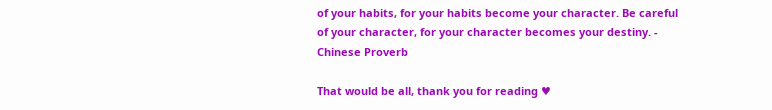of your habits, for your habits become your character. Be careful of your character, for your character becomes your destiny. - Chinese Proverb

That would be all, thank you for reading ♥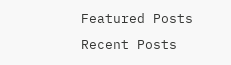Featured Posts
Recent Posts